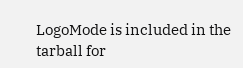LogoMode is included in the tarball for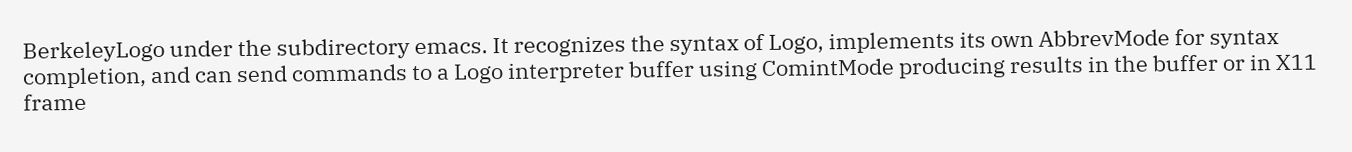BerkeleyLogo under the subdirectory emacs. It recognizes the syntax of Logo, implements its own AbbrevMode for syntax completion, and can send commands to a Logo interpreter buffer using ComintMode producing results in the buffer or in X11 frame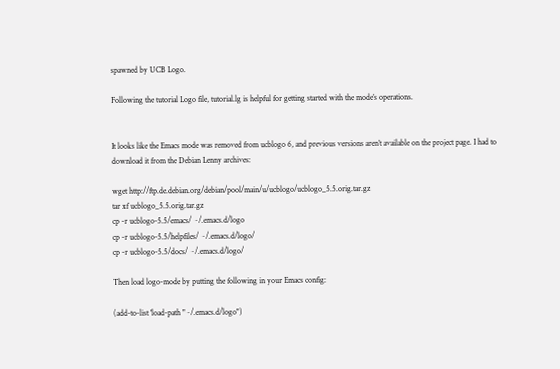spawned by UCB Logo.

Following the tutorial Logo file, tutorial.lg is helpful for getting started with the mode’s operations.


It looks like the Emacs mode was removed from ucblogo 6, and previous versions aren’t available on the project page. I had to download it from the Debian Lenny archives:

wget http://ftp.de.debian.org/debian/pool/main/u/ucblogo/ucblogo_5.5.orig.tar.gz
tar xf ucblogo_5.5.orig.tar.gz
cp -r ucblogo-5.5/emacs/ ~/.emacs.d/logo
cp -r ucblogo-5.5/helpfiles/ ~/.emacs.d/logo/
cp -r ucblogo-5.5/docs/ ~/.emacs.d/logo/

Then load logo-mode by putting the following in your Emacs config:

(add-to-list 'load-path "~/.emacs.d/logo")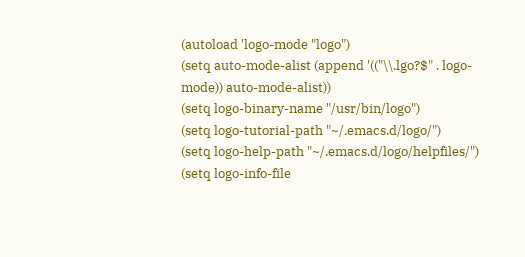(autoload 'logo-mode "logo")
(setq auto-mode-alist (append '(("\\.lgo?$" . logo-mode)) auto-mode-alist))
(setq logo-binary-name "/usr/bin/logo")
(setq logo-tutorial-path "~/.emacs.d/logo/")
(setq logo-help-path "~/.emacs.d/logo/helpfiles/")
(setq logo-info-file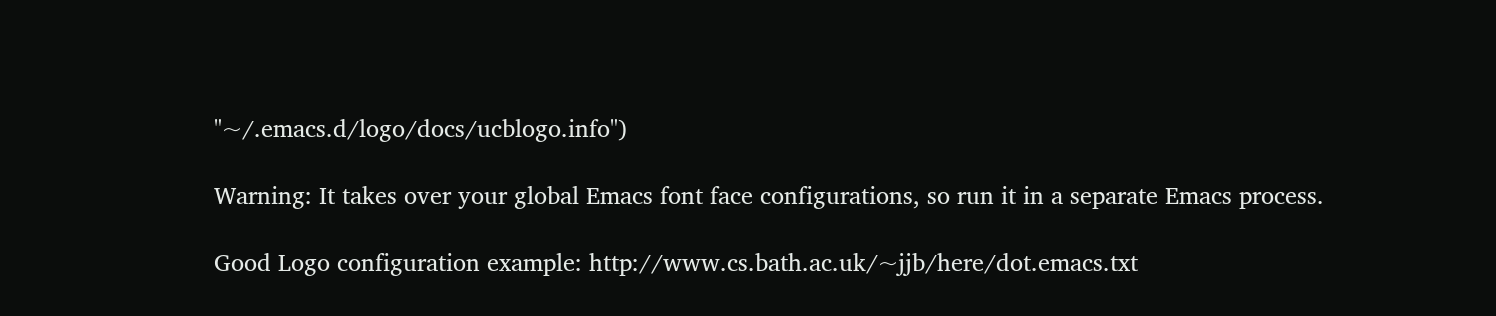"~/.emacs.d/logo/docs/ucblogo.info")

Warning: It takes over your global Emacs font face configurations, so run it in a separate Emacs process.

Good Logo configuration example: http://www.cs.bath.ac.uk/~jjb/here/dot.emacs.txt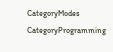CategoryModes CategoryProgramming